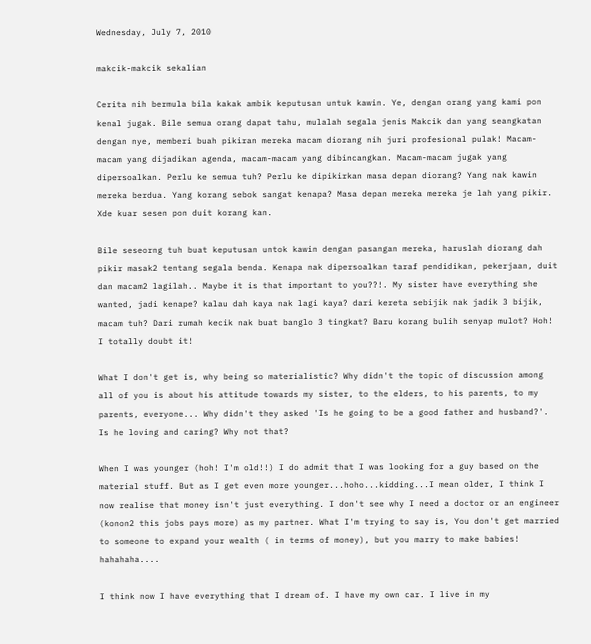Wednesday, July 7, 2010

makcik-makcik sekalian

Cerita nih bermula bila kakak ambik keputusan untuk kawin. Ye, dengan orang yang kami pon kenal jugak. Bile semua orang dapat tahu, mulalah segala jenis Makcik dan yang seangkatan dengan nye, memberi buah pikiran mereka macam diorang nih juri profesional pulak! Macam-macam yang dijadikan agenda, macam-macam yang dibincangkan. Macam-macam jugak yang dipersoalkan. Perlu ke semua tuh? Perlu ke dipikirkan masa depan diorang? Yang nak kawin mereka berdua. Yang korang sebok sangat kenapa? Masa depan mereka mereka je lah yang pikir. Xde kuar sesen pon duit korang kan.

Bile seseorng tuh buat keputusan untok kawin dengan pasangan mereka, haruslah diorang dah pikir masak2 tentang segala benda. Kenapa nak dipersoalkan taraf pendidikan, pekerjaan, duit dan macam2 lagilah.. Maybe it is that important to you??!. My sister have everything she wanted, jadi kenape? kalau dah kaya nak lagi kaya? dari kereta sebijik nak jadik 3 bijik, macam tuh? Dari rumah kecik nak buat banglo 3 tingkat? Baru korang bulih senyap mulot? Hoh! I totally doubt it!

What I don't get is, why being so materialistic? Why didn't the topic of discussion among all of you is about his attitude towards my sister, to the elders, to his parents, to my parents, everyone... Why didn't they asked 'Is he going to be a good father and husband?'. Is he loving and caring? Why not that?

When I was younger (hoh! I'm old!!) I do admit that I was looking for a guy based on the material stuff. But as I get even more younger...hoho...kidding...I mean older, I think I now realise that money isn't just everything. I don't see why I need a doctor or an engineer (konon2 this jobs pays more) as my partner. What I'm trying to say is, You don't get married to someone to expand your wealth ( in terms of money), but you marry to make babies! hahahaha....

I think now I have everything that I dream of. I have my own car. I live in my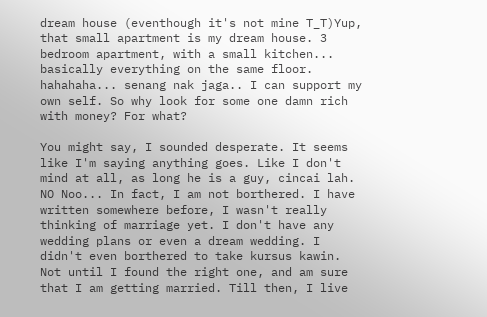dream house (eventhough it's not mine T_T)Yup, that small apartment is my dream house. 3 bedroom apartment, with a small kitchen... basically everything on the same floor. hahahaha... senang nak jaga.. I can support my own self. So why look for some one damn rich with money? For what?

You might say, I sounded desperate. It seems like I'm saying anything goes. Like I don't mind at all, as long he is a guy, cincai lah. NO Noo... In fact, I am not borthered. I have written somewhere before, I wasn't really thinking of marriage yet. I don't have any wedding plans or even a dream wedding. I didn't even borthered to take kursus kawin. Not until I found the right one, and am sure that I am getting married. Till then, I live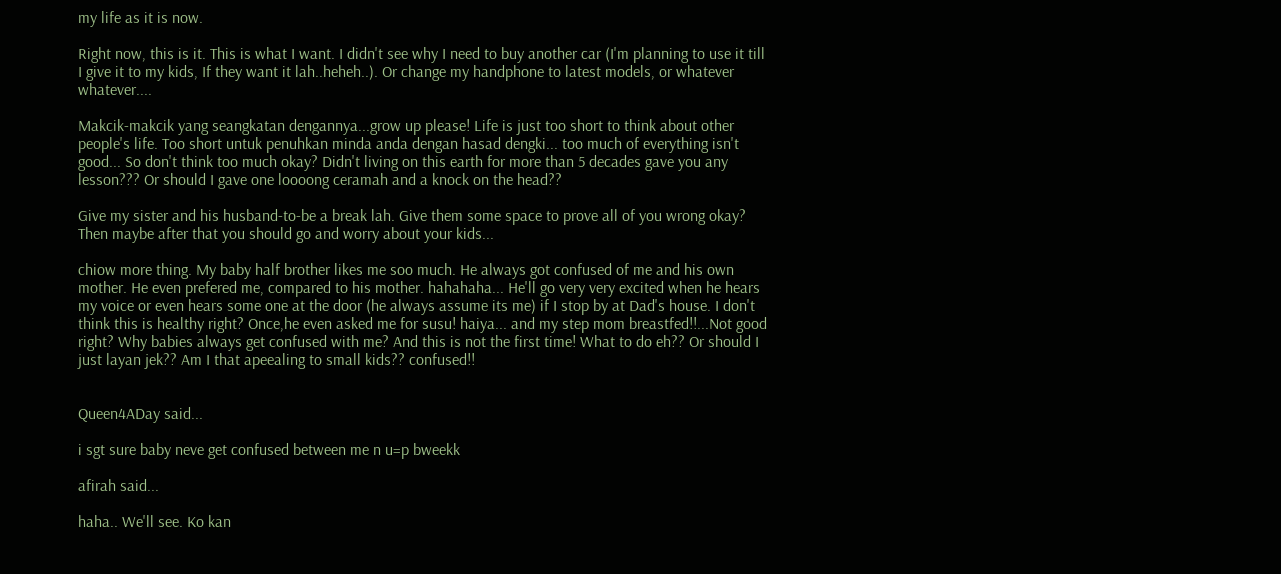my life as it is now.

Right now, this is it. This is what I want. I didn't see why I need to buy another car (I'm planning to use it till I give it to my kids, If they want it lah..heheh..). Or change my handphone to latest models, or whatever whatever....

Makcik-makcik yang seangkatan dengannya...grow up please! Life is just too short to think about other people's life. Too short untuk penuhkan minda anda dengan hasad dengki... too much of everything isn't good... So don't think too much okay? Didn't living on this earth for more than 5 decades gave you any lesson??? Or should I gave one loooong ceramah and a knock on the head??

Give my sister and his husband-to-be a break lah. Give them some space to prove all of you wrong okay? Then maybe after that you should go and worry about your kids...

chiow more thing. My baby half brother likes me soo much. He always got confused of me and his own mother. He even prefered me, compared to his mother. hahahaha... He'll go very very excited when he hears my voice or even hears some one at the door (he always assume its me) if I stop by at Dad's house. I don't think this is healthy right? Once,he even asked me for susu! haiya... and my step mom breastfed!!...Not good right? Why babies always get confused with me? And this is not the first time! What to do eh?? Or should I just layan jek?? Am I that apeealing to small kids?? confused!!


Queen4ADay said...

i sgt sure baby neve get confused between me n u=p bweekk

afirah said...

haha.. We'll see. Ko kan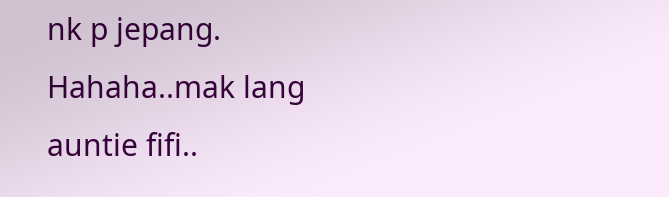nk p jepang. Hahaha..mak lang auntie fifi..